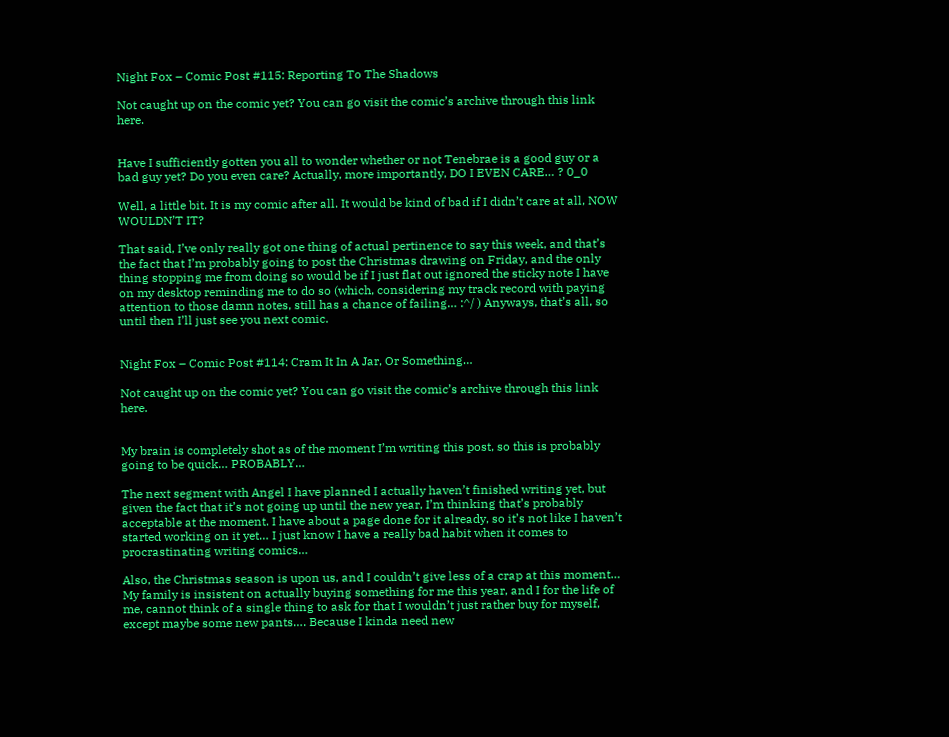Night Fox – Comic Post #115: Reporting To The Shadows

Not caught up on the comic yet? You can go visit the comic’s archive through this link here.


Have I sufficiently gotten you all to wonder whether or not Tenebrae is a good guy or a bad guy yet? Do you even care? Actually, more importantly, DO I EVEN CARE… ? 0_0

Well, a little bit. It is my comic after all. It would be kind of bad if I didn’t care at all, NOW WOULDN’T IT?

That said, I’ve only really got one thing of actual pertinence to say this week, and that’s the fact that I’m probably going to post the Christmas drawing on Friday, and the only thing stopping me from doing so would be if I just flat out ignored the sticky note I have on my desktop reminding me to do so (which, considering my track record with paying attention to those damn notes, still has a chance of failing… :^/ ) Anyways, that’s all, so until then I’ll just see you next comic.


Night Fox – Comic Post #114: Cram It In A Jar, Or Something…

Not caught up on the comic yet? You can go visit the comic’s archive through this link here.


My brain is completely shot as of the moment I’m writing this post, so this is probably going to be quick… PROBABLY…

The next segment with Angel I have planned I actually haven’t finished writing yet, but given the fact that it’s not going up until the new year, I’m thinking that’s probably acceptable at the moment. I have about a page done for it already, so it’s not like I haven’t started working on it yet… I just know I have a really bad habit when it comes to procrastinating writing comics…

Also, the Christmas season is upon us, and I couldn’t give less of a crap at this moment… My family is insistent on actually buying something for me this year, and I for the life of me, cannot think of a single thing to ask for that I wouldn’t just rather buy for myself, except maybe some new pants…. Because I kinda need new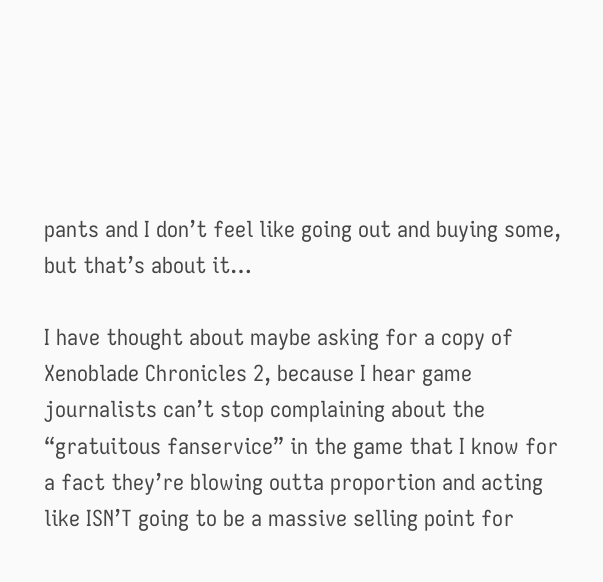pants and I don’t feel like going out and buying some, but that’s about it…

I have thought about maybe asking for a copy of Xenoblade Chronicles 2, because I hear game journalists can’t stop complaining about the “gratuitous fanservice” in the game that I know for a fact they’re blowing outta proportion and acting like ISN’T going to be a massive selling point for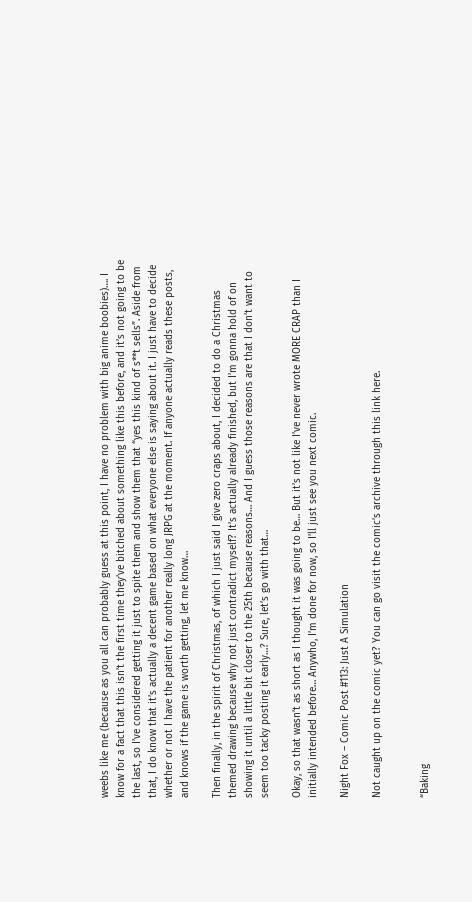weebs like me (because as you all can probably guess at this point, I have no problem with big anime boobies)…. I know for a fact that this isn’t the first time they’ve bitched about something like this before, and it’s not going to be the last, so I’ve considered getting it just to spite them and show them that “yes this kind of s**t sells”. Aside from that, I do know that it’s actually a decent game based on what everyone else is saying about it. I just have to decide whether or not I have the patient for another really long JRPG at the moment. If anyone actually reads these posts, and knows if the game is worth getting, let me know…

Then finally, in the spirit of Christmas, of which I just said I give zero craps about, I decided to do a Christmas themed drawing because why not just contradict myself? It’s actually already finished, but I’m gonna hold of on showing it until a little bit closer to the 25th because reasons… And I guess those reasons are that I don’t want to seem too tacky posting it early…? Sure, let’s go with that…

Okay, so that wasn’t as short as I thought it was going to be… But it’s not like I’ve never wrote MORE CRAP than I initially intended before… Anywho, I’m done for now, so I’ll just see you next comic.

Night Fox – Comic Post #113: Just A Simulation

Not caught up on the comic yet? You can go visit the comic’s archive through this link here.


“Baking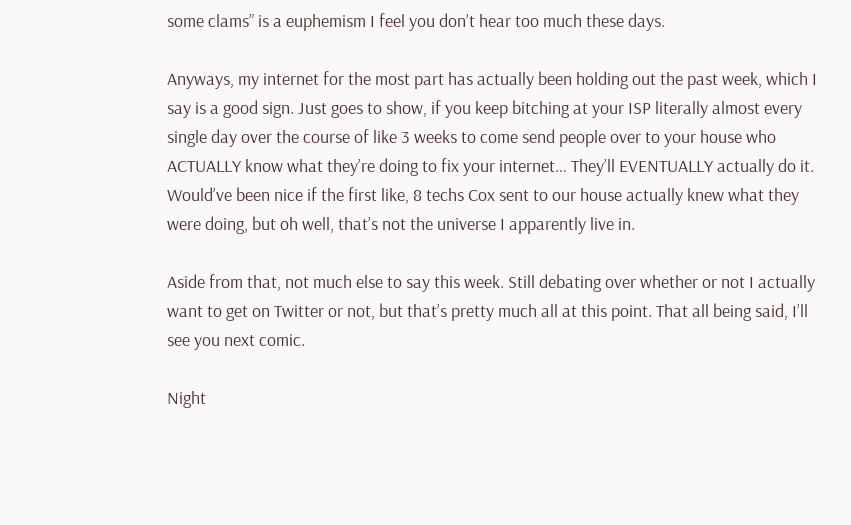some clams” is a euphemism I feel you don’t hear too much these days.

Anyways, my internet for the most part has actually been holding out the past week, which I say is a good sign. Just goes to show, if you keep bitching at your ISP literally almost every single day over the course of like 3 weeks to come send people over to your house who ACTUALLY know what they’re doing to fix your internet… They’ll EVENTUALLY actually do it. Would’ve been nice if the first like, 8 techs Cox sent to our house actually knew what they were doing, but oh well, that’s not the universe I apparently live in.

Aside from that, not much else to say this week. Still debating over whether or not I actually want to get on Twitter or not, but that’s pretty much all at this point. That all being said, I’ll see you next comic.

Night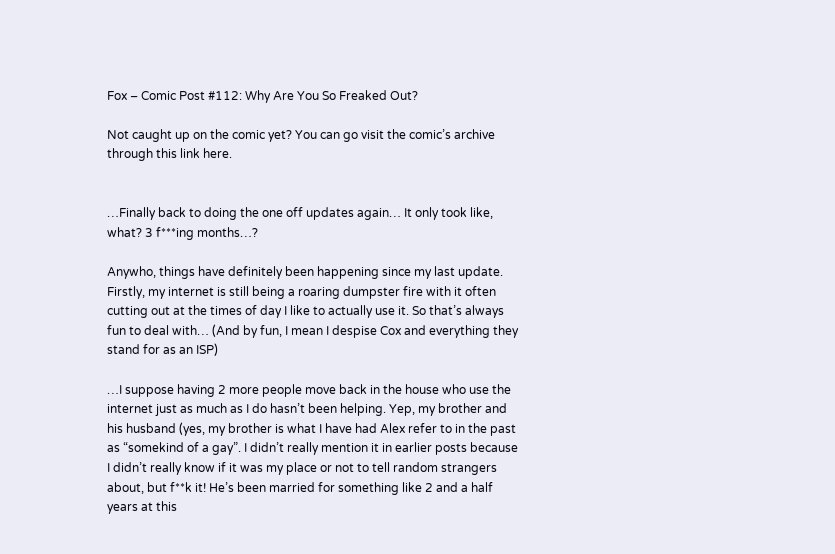Fox – Comic Post #112: Why Are You So Freaked Out?

Not caught up on the comic yet? You can go visit the comic’s archive through this link here.


…Finally back to doing the one off updates again… It only took like, what? 3 f***ing months…?

Anywho, things have definitely been happening since my last update. Firstly, my internet is still being a roaring dumpster fire with it often cutting out at the times of day I like to actually use it. So that’s always fun to deal with… (And by fun, I mean I despise Cox and everything they stand for as an ISP)

…I suppose having 2 more people move back in the house who use the internet just as much as I do hasn’t been helping. Yep, my brother and his husband (yes, my brother is what I have had Alex refer to in the past as “somekind of a gay”. I didn’t really mention it in earlier posts because I didn’t really know if it was my place or not to tell random strangers about, but f**k it! He’s been married for something like 2 and a half years at this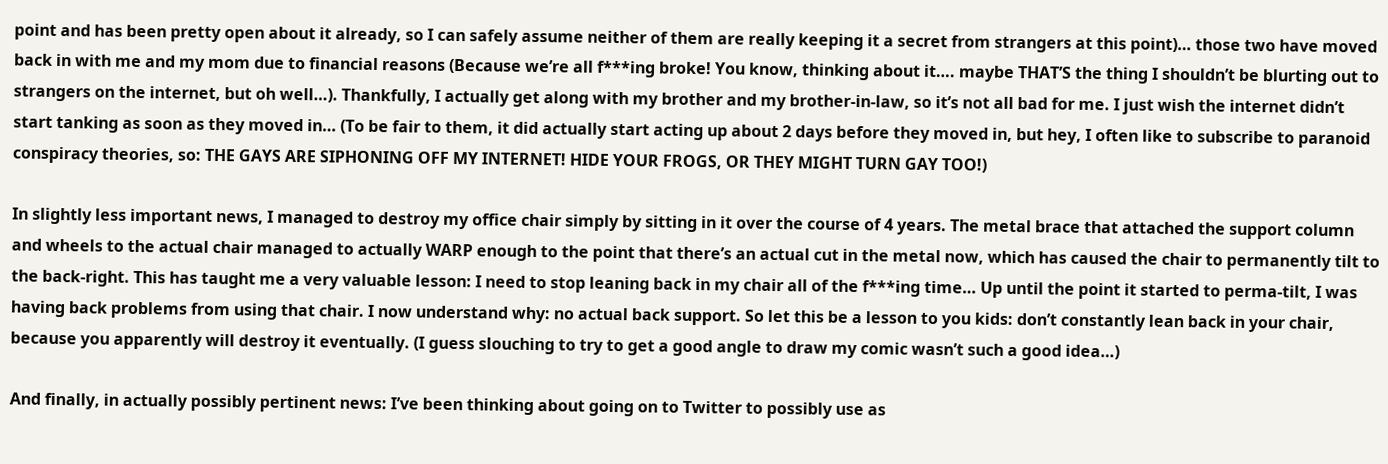point and has been pretty open about it already, so I can safely assume neither of them are really keeping it a secret from strangers at this point)… those two have moved back in with me and my mom due to financial reasons (Because we’re all f***ing broke! You know, thinking about it…. maybe THAT’S the thing I shouldn’t be blurting out to strangers on the internet, but oh well…). Thankfully, I actually get along with my brother and my brother-in-law, so it’s not all bad for me. I just wish the internet didn’t start tanking as soon as they moved in… (To be fair to them, it did actually start acting up about 2 days before they moved in, but hey, I often like to subscribe to paranoid conspiracy theories, so: THE GAYS ARE SIPHONING OFF MY INTERNET! HIDE YOUR FROGS, OR THEY MIGHT TURN GAY TOO!)

In slightly less important news, I managed to destroy my office chair simply by sitting in it over the course of 4 years. The metal brace that attached the support column and wheels to the actual chair managed to actually WARP enough to the point that there’s an actual cut in the metal now, which has caused the chair to permanently tilt to the back-right. This has taught me a very valuable lesson: I need to stop leaning back in my chair all of the f***ing time… Up until the point it started to perma-tilt, I was having back problems from using that chair. I now understand why: no actual back support. So let this be a lesson to you kids: don’t constantly lean back in your chair, because you apparently will destroy it eventually. (I guess slouching to try to get a good angle to draw my comic wasn’t such a good idea…)

And finally, in actually possibly pertinent news: I’ve been thinking about going on to Twitter to possibly use as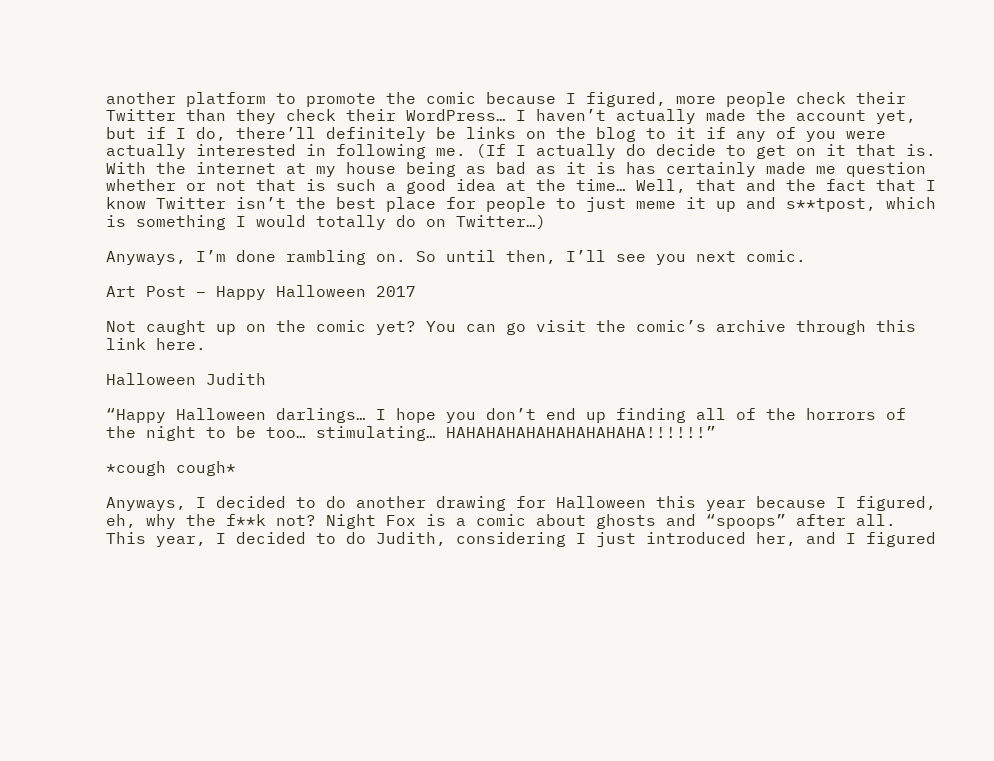another platform to promote the comic because I figured, more people check their Twitter than they check their WordPress… I haven’t actually made the account yet, but if I do, there’ll definitely be links on the blog to it if any of you were actually interested in following me. (If I actually do decide to get on it that is. With the internet at my house being as bad as it is has certainly made me question whether or not that is such a good idea at the time… Well, that and the fact that I know Twitter isn’t the best place for people to just meme it up and s**tpost, which is something I would totally do on Twitter…)

Anyways, I’m done rambling on. So until then, I’ll see you next comic.

Art Post – Happy Halloween 2017

Not caught up on the comic yet? You can go visit the comic’s archive through this link here.

Halloween Judith

“Happy Halloween darlings… I hope you don’t end up finding all of the horrors of the night to be too… stimulating… HAHAHAHAHAHAHAHAHAHA!!!!!!”

*cough cough*

Anyways, I decided to do another drawing for Halloween this year because I figured, eh, why the f**k not? Night Fox is a comic about ghosts and “spoops” after all. This year, I decided to do Judith, considering I just introduced her, and I figured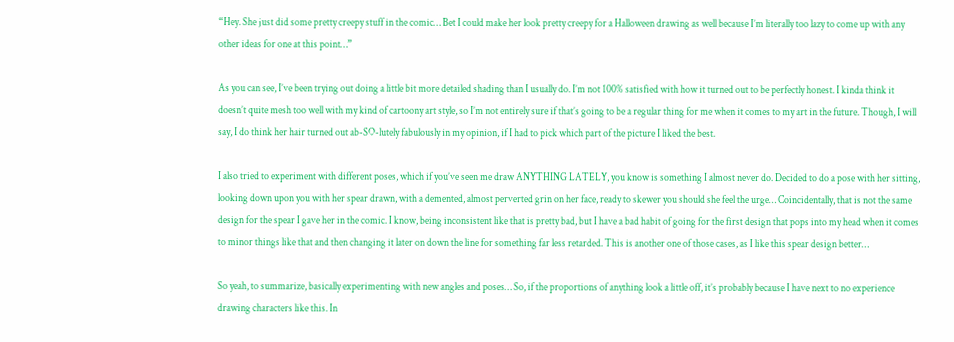“Hey. She just did some pretty creepy stuff in the comic… Bet I could make her look pretty creepy for a Halloween drawing as well because I’m literally too lazy to come up with any other ideas for one at this point…”

As you can see, I’ve been trying out doing a little bit more detailed shading than I usually do. I’m not 100% satisfied with how it turned out to be perfectly honest. I kinda think it doesn’t quite mesh too well with my kind of cartoony art style, so I’m not entirely sure if that’s going to be a regular thing for me when it comes to my art in the future. Though, I will say, I do think her hair turned out ab-SO-lutely fabulously in my opinion, if I had to pick which part of the picture I liked the best.

I also tried to experiment with different poses, which if you’ve seen me draw ANYTHING LATELY, you know is something I almost never do. Decided to do a pose with her sitting, looking down upon you with her spear drawn, with a demented, almost perverted grin on her face, ready to skewer you should she feel the urge… Coincidentally, that is not the same design for the spear I gave her in the comic. I know, being inconsistent like that is pretty bad, but I have a bad habit of going for the first design that pops into my head when it comes to minor things like that and then changing it later on down the line for something far less retarded. This is another one of those cases, as I like this spear design better…

So yeah, to summarize, basically experimenting with new angles and poses… So, if the proportions of anything look a little off, it’s probably because I have next to no experience drawing characters like this. In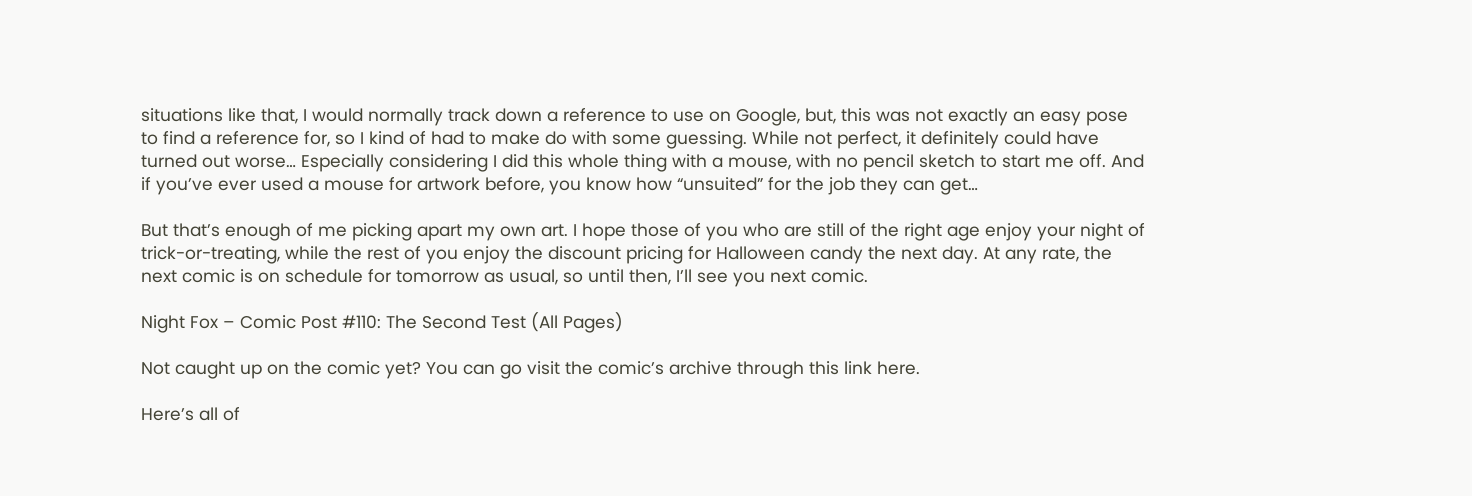situations like that, I would normally track down a reference to use on Google, but, this was not exactly an easy pose to find a reference for, so I kind of had to make do with some guessing. While not perfect, it definitely could have turned out worse… Especially considering I did this whole thing with a mouse, with no pencil sketch to start me off. And if you’ve ever used a mouse for artwork before, you know how “unsuited” for the job they can get…

But that’s enough of me picking apart my own art. I hope those of you who are still of the right age enjoy your night of trick-or-treating, while the rest of you enjoy the discount pricing for Halloween candy the next day. At any rate, the next comic is on schedule for tomorrow as usual, so until then, I’ll see you next comic.

Night Fox – Comic Post #110: The Second Test (All Pages)

Not caught up on the comic yet? You can go visit the comic’s archive through this link here.

Here’s all of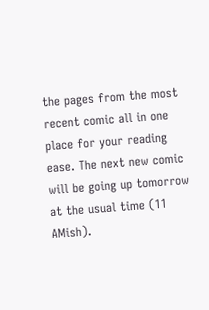the pages from the most recent comic all in one place for your reading ease. The next new comic will be going up tomorrow at the usual time (11 AMish).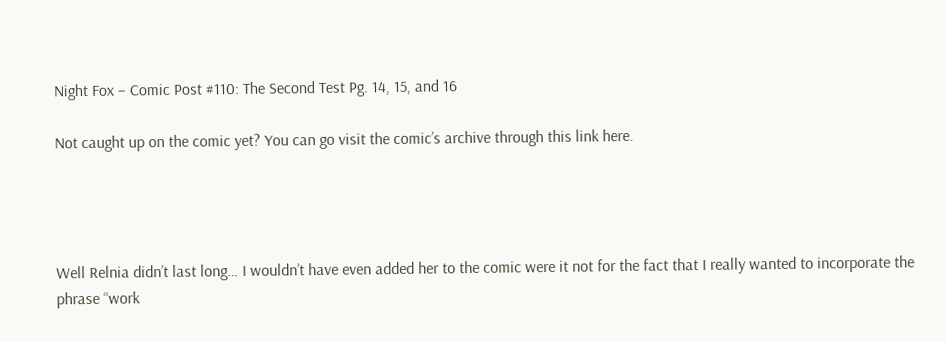Night Fox – Comic Post #110: The Second Test Pg. 14, 15, and 16

Not caught up on the comic yet? You can go visit the comic’s archive through this link here.




Well Relnia didn’t last long… I wouldn’t have even added her to the comic were it not for the fact that I really wanted to incorporate the phrase “work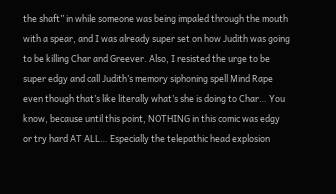the shaft” in while someone was being impaled through the mouth with a spear, and I was already super set on how Judith was going to be killing Char and Greever. Also, I resisted the urge to be super edgy and call Judith’s memory siphoning spell Mind Rape even though that’s like literally what’s she is doing to Char… You know, because until this point, NOTHING in this comic was edgy or try hard AT ALL… Especially the telepathic head explosion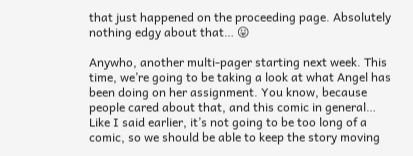that just happened on the proceeding page. Absolutely nothing edgy about that… 😛

Anywho, another multi-pager starting next week. This time, we’re going to be taking a look at what Angel has been doing on her assignment. You know, because people cared about that, and this comic in general… Like I said earlier, it’s not going to be too long of a comic, so we should be able to keep the story moving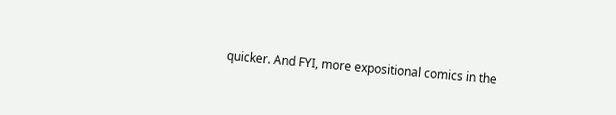quicker. And FYI, more expositional comics in the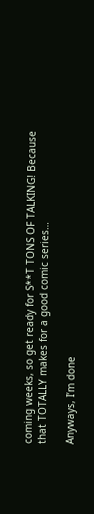coming weeks, so get ready for S**T TONS OF TALKING! Because that TOTALLY makes for a good comic series…

Anyways, I’m done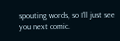spouting words, so I’ll just see you next comic.